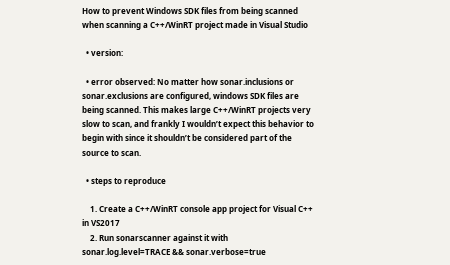How to prevent Windows SDK files from being scanned when scanning a C++/WinRT project made in Visual Studio

  • version:

  • error observed: No matter how sonar.inclusions or sonar.exclusions are configured, windows SDK files are being scanned. This makes large C++/WinRT projects very slow to scan, and frankly I wouldn’t expect this behavior to begin with since it shouldn’t be considered part of the source to scan.

  • steps to reproduce

    1. Create a C++/WinRT console app project for Visual C++ in VS2017
    2. Run sonarscanner against it with sonar.log.level=TRACE && sonar.verbose=true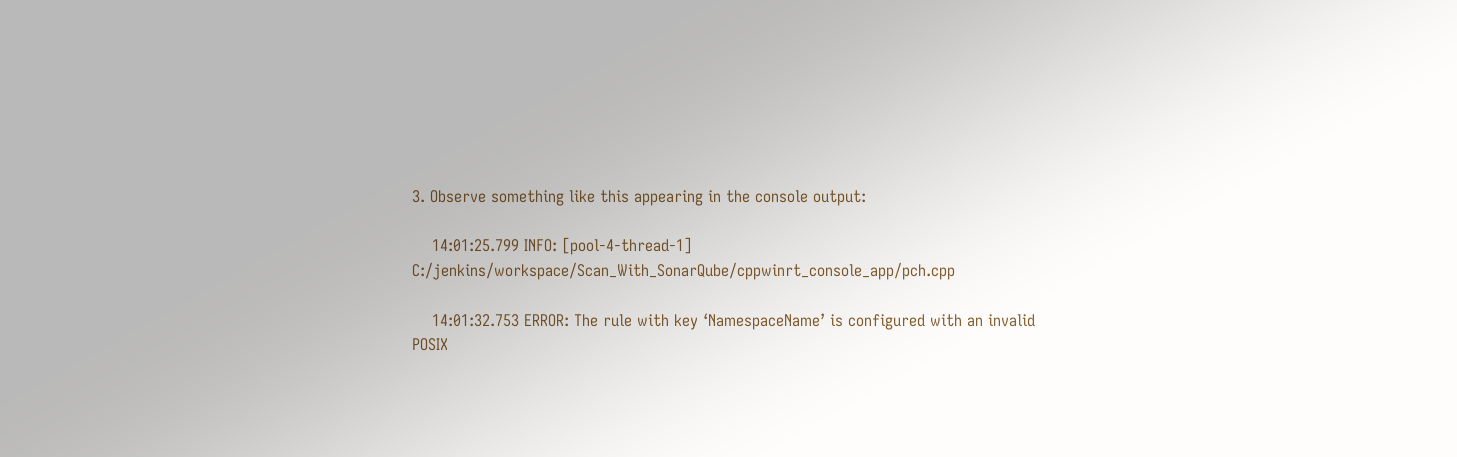3. Observe something like this appearing in the console output:

    14:01:25.799 INFO: [pool-4-thread-1] C:/jenkins/workspace/Scan_With_SonarQube/cppwinrt_console_app/pch.cpp

    14:01:32.753 ERROR: The rule with key ‘NamespaceName’ is configured with an invalid POSIX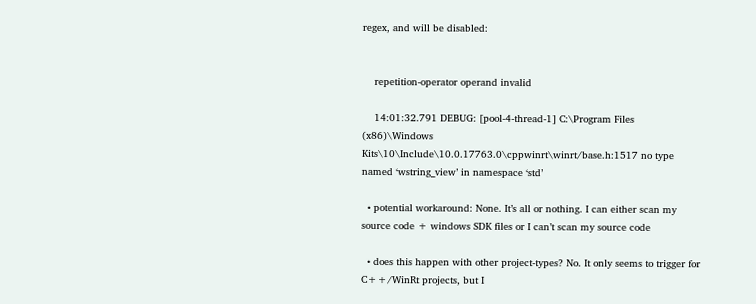regex, and will be disabled:


    repetition-operator operand invalid

    14:01:32.791 DEBUG: [pool-4-thread-1] C:\Program Files (x86)\Windows Kits\10\Include\10.0.17763.0\cppwinrt\winrt/base.h:1517 no type named ‘wstring_view’ in namespace ‘std’

  • potential workaround: None. It’s all or nothing. I can either scan my source code + windows SDK files or I can’t scan my source code

  • does this happen with other project-types? No. It only seems to trigger for C++/WinRt projects, but I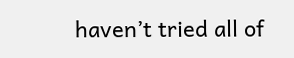haven’t tried all of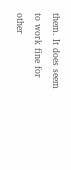them. It does seem to work fine for other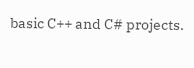basic C++ and C# projects.